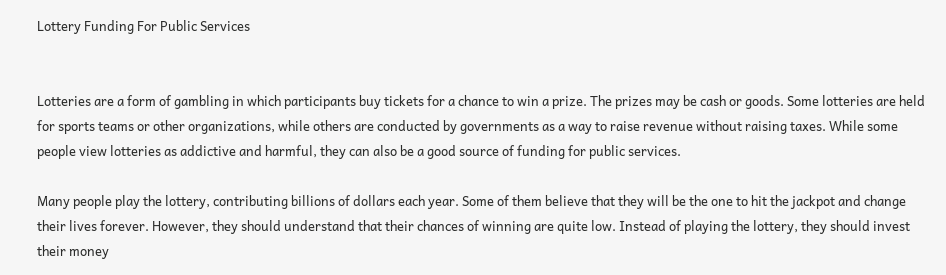Lottery Funding For Public Services


Lotteries are a form of gambling in which participants buy tickets for a chance to win a prize. The prizes may be cash or goods. Some lotteries are held for sports teams or other organizations, while others are conducted by governments as a way to raise revenue without raising taxes. While some people view lotteries as addictive and harmful, they can also be a good source of funding for public services.

Many people play the lottery, contributing billions of dollars each year. Some of them believe that they will be the one to hit the jackpot and change their lives forever. However, they should understand that their chances of winning are quite low. Instead of playing the lottery, they should invest their money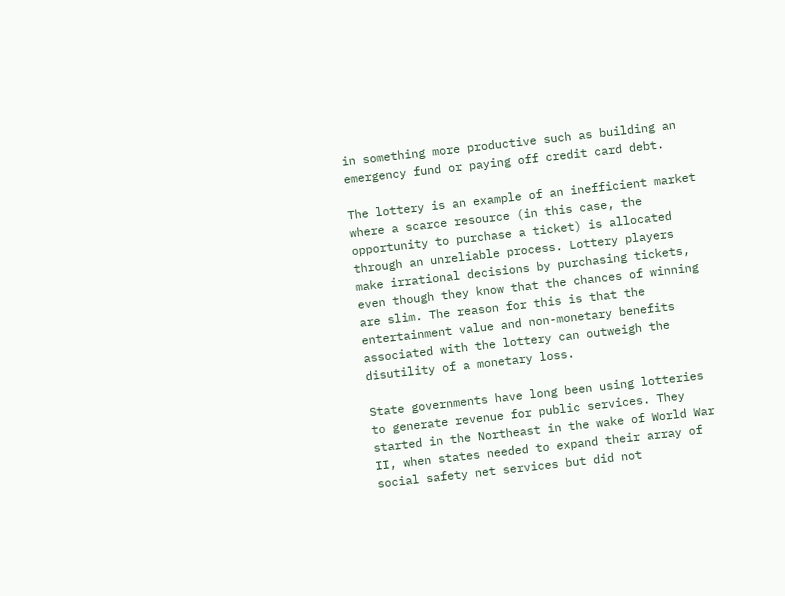in something more productive such as building an emergency fund or paying off credit card debt.

The lottery is an example of an inefficient market where a scarce resource (in this case, the opportunity to purchase a ticket) is allocated through an unreliable process. Lottery players make irrational decisions by purchasing tickets, even though they know that the chances of winning are slim. The reason for this is that the entertainment value and non-monetary benefits associated with the lottery can outweigh the disutility of a monetary loss.

State governments have long been using lotteries to generate revenue for public services. They started in the Northeast in the wake of World War II, when states needed to expand their array of social safety net services but did not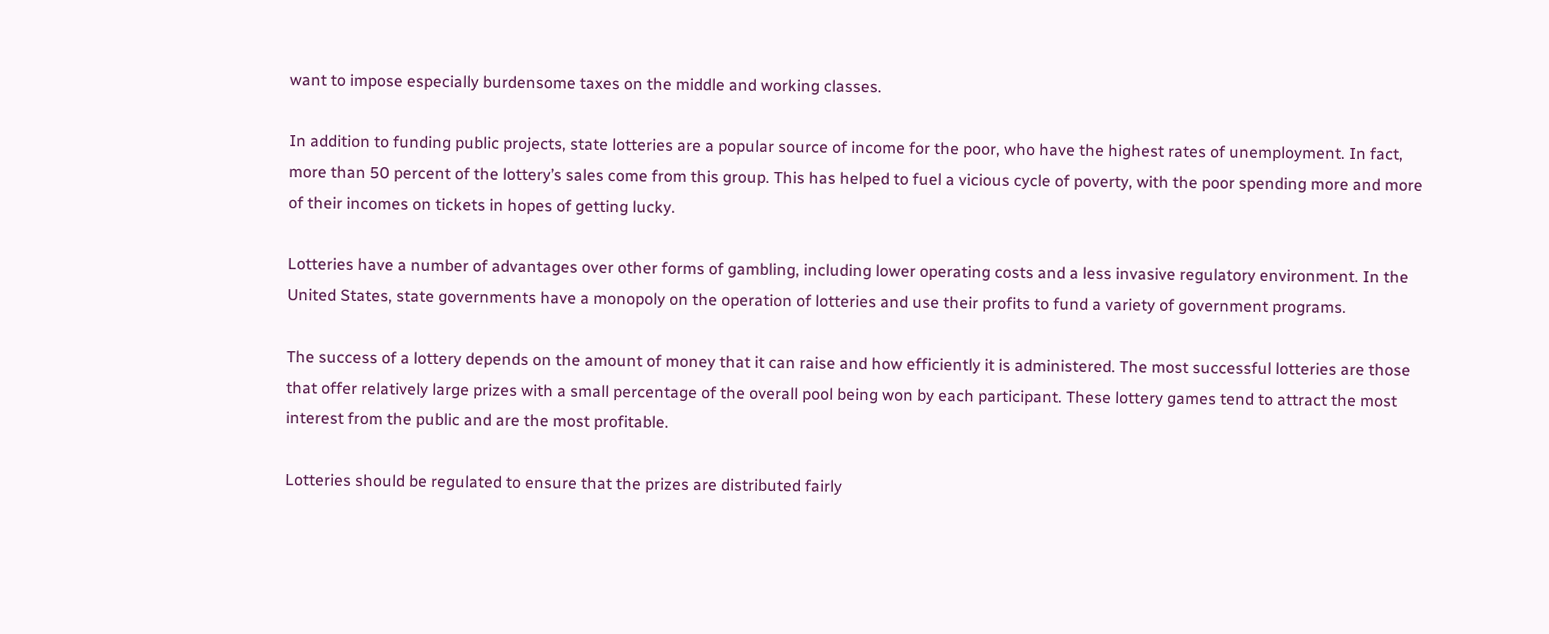want to impose especially burdensome taxes on the middle and working classes.

In addition to funding public projects, state lotteries are a popular source of income for the poor, who have the highest rates of unemployment. In fact, more than 50 percent of the lottery’s sales come from this group. This has helped to fuel a vicious cycle of poverty, with the poor spending more and more of their incomes on tickets in hopes of getting lucky.

Lotteries have a number of advantages over other forms of gambling, including lower operating costs and a less invasive regulatory environment. In the United States, state governments have a monopoly on the operation of lotteries and use their profits to fund a variety of government programs.

The success of a lottery depends on the amount of money that it can raise and how efficiently it is administered. The most successful lotteries are those that offer relatively large prizes with a small percentage of the overall pool being won by each participant. These lottery games tend to attract the most interest from the public and are the most profitable.

Lotteries should be regulated to ensure that the prizes are distributed fairly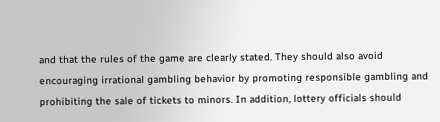and that the rules of the game are clearly stated. They should also avoid encouraging irrational gambling behavior by promoting responsible gambling and prohibiting the sale of tickets to minors. In addition, lottery officials should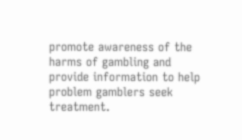promote awareness of the harms of gambling and provide information to help problem gamblers seek treatment.